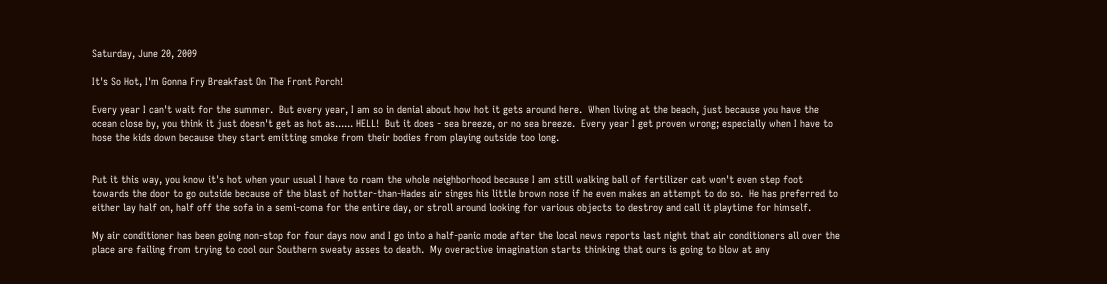Saturday, June 20, 2009

It's So Hot, I'm Gonna Fry Breakfast On The Front Porch!

Every year I can't wait for the summer.  But every year, I am so in denial about how hot it gets around here.  When living at the beach, just because you have the ocean close by, you think it just doesn't get as hot as...... HELL!  But it does - sea breeze, or no sea breeze.  Every year I get proven wrong; especially when I have to hose the kids down because they start emitting smoke from their bodies from playing outside too long.


Put it this way, you know it's hot when your usual I have to roam the whole neighborhood because I am still walking ball of fertilizer cat won't even step foot towards the door to go outside because of the blast of hotter-than-Hades air singes his little brown nose if he even makes an attempt to do so.  He has preferred to either lay half on, half off the sofa in a semi-coma for the entire day, or stroll around looking for various objects to destroy and call it playtime for himself.

My air conditioner has been going non-stop for four days now and I go into a half-panic mode after the local news reports last night that air conditioners all over the place are failing from trying to cool our Southern sweaty asses to death.  My overactive imagination starts thinking that ours is going to blow at any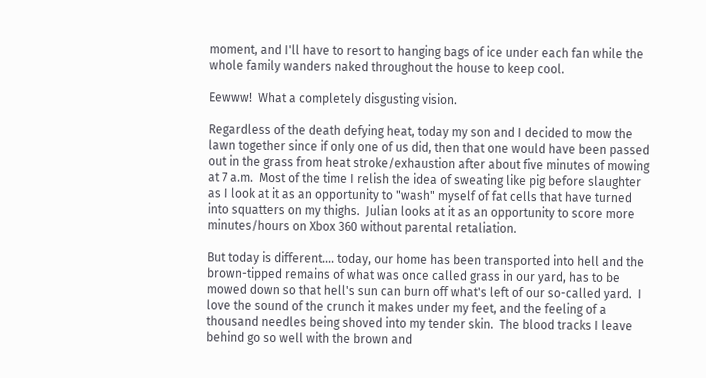moment, and I'll have to resort to hanging bags of ice under each fan while the whole family wanders naked throughout the house to keep cool.

Eewww!  What a completely disgusting vision.

Regardless of the death defying heat, today my son and I decided to mow the lawn together since if only one of us did, then that one would have been passed out in the grass from heat stroke/exhaustion after about five minutes of mowing at 7 a.m.  Most of the time I relish the idea of sweating like pig before slaughter as I look at it as an opportunity to "wash" myself of fat cells that have turned into squatters on my thighs.  Julian looks at it as an opportunity to score more minutes/hours on Xbox 360 without parental retaliation.

But today is different.... today, our home has been transported into hell and the brown-tipped remains of what was once called grass in our yard, has to be mowed down so that hell's sun can burn off what's left of our so-called yard.  I love the sound of the crunch it makes under my feet, and the feeling of a thousand needles being shoved into my tender skin.  The blood tracks I leave behind go so well with the brown and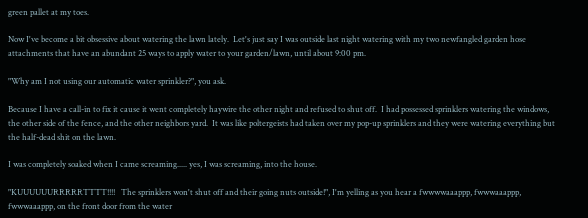green pallet at my toes.

Now I've become a bit obsessive about watering the lawn lately.  Let's just say I was outside last night watering with my two newfangled garden hose attachments that have an abundant 25 ways to apply water to your garden/lawn, until about 9:00 pm.

"Why am I not using our automatic water sprinkler?", you ask.

Because I have a call-in to fix it cause it went completely haywire the other night and refused to shut off.  I had possessed sprinklers watering the windows, the other side of the fence, and the other neighbors yard.  It was like poltergeists had taken over my pop-up sprinklers and they were watering everything but the half-dead shit on the lawn.

I was completely soaked when I came screaming..... yes, I was screaming, into the house.

"KUUUUUURRRRRTTTT!!!!   The sprinklers won't shut off and their going nuts outside!", I'm yelling as you hear a fwwwwaaappp, fwwwaaappp, fwwwaaappp, on the front door from the water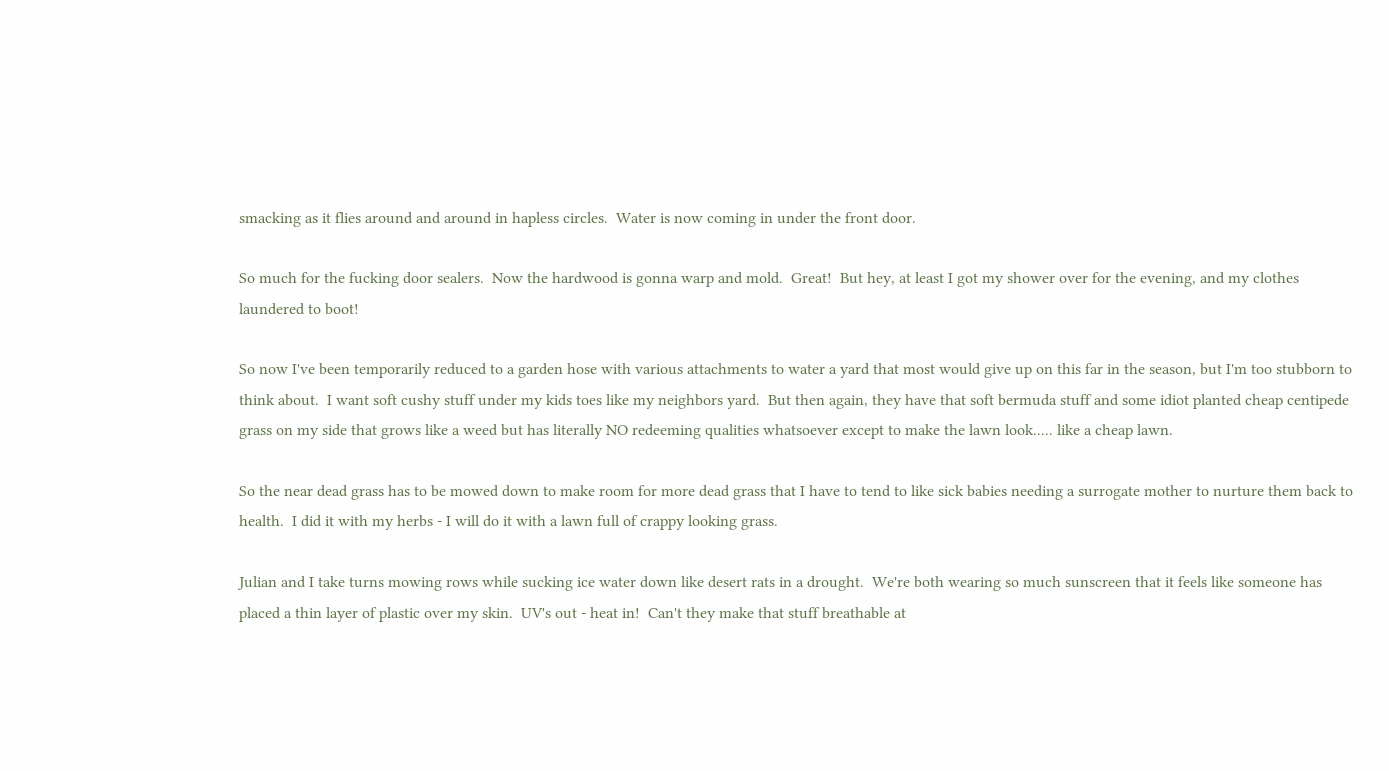smacking as it flies around and around in hapless circles.  Water is now coming in under the front door.

So much for the fucking door sealers.  Now the hardwood is gonna warp and mold.  Great!  But hey, at least I got my shower over for the evening, and my clothes laundered to boot!

So now I've been temporarily reduced to a garden hose with various attachments to water a yard that most would give up on this far in the season, but I'm too stubborn to think about.  I want soft cushy stuff under my kids toes like my neighbors yard.  But then again, they have that soft bermuda stuff and some idiot planted cheap centipede grass on my side that grows like a weed but has literally NO redeeming qualities whatsoever except to make the lawn look..... like a cheap lawn.

So the near dead grass has to be mowed down to make room for more dead grass that I have to tend to like sick babies needing a surrogate mother to nurture them back to health.  I did it with my herbs - I will do it with a lawn full of crappy looking grass.

Julian and I take turns mowing rows while sucking ice water down like desert rats in a drought.  We're both wearing so much sunscreen that it feels like someone has placed a thin layer of plastic over my skin.  UV's out - heat in!  Can't they make that stuff breathable at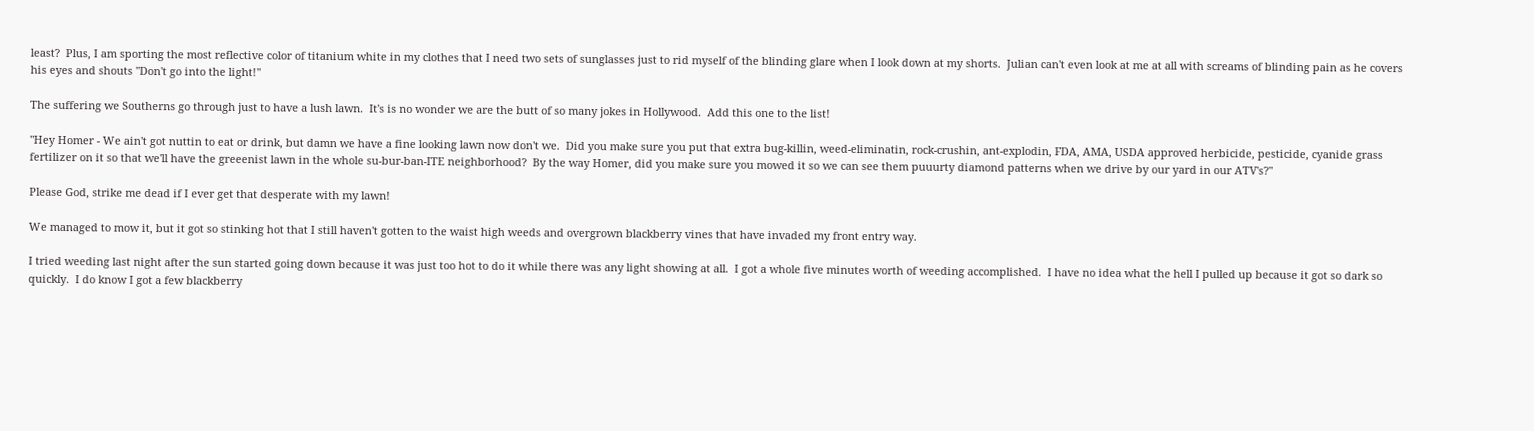least?  Plus, I am sporting the most reflective color of titanium white in my clothes that I need two sets of sunglasses just to rid myself of the blinding glare when I look down at my shorts.  Julian can't even look at me at all with screams of blinding pain as he covers his eyes and shouts "Don't go into the light!"

The suffering we Southerns go through just to have a lush lawn.  It's is no wonder we are the butt of so many jokes in Hollywood.  Add this one to the list!

"Hey Homer - We ain't got nuttin to eat or drink, but damn we have a fine looking lawn now don't we.  Did you make sure you put that extra bug-killin, weed-eliminatin, rock-crushin, ant-explodin, FDA, AMA, USDA approved herbicide, pesticide, cyanide grass fertilizer on it so that we'll have the greeenist lawn in the whole su-bur-ban-ITE neighborhood?  By the way Homer, did you make sure you mowed it so we can see them puuurty diamond patterns when we drive by our yard in our ATV's?"

Please God, strike me dead if I ever get that desperate with my lawn!

We managed to mow it, but it got so stinking hot that I still haven't gotten to the waist high weeds and overgrown blackberry vines that have invaded my front entry way.

I tried weeding last night after the sun started going down because it was just too hot to do it while there was any light showing at all.  I got a whole five minutes worth of weeding accomplished.  I have no idea what the hell I pulled up because it got so dark so quickly.  I do know I got a few blackberry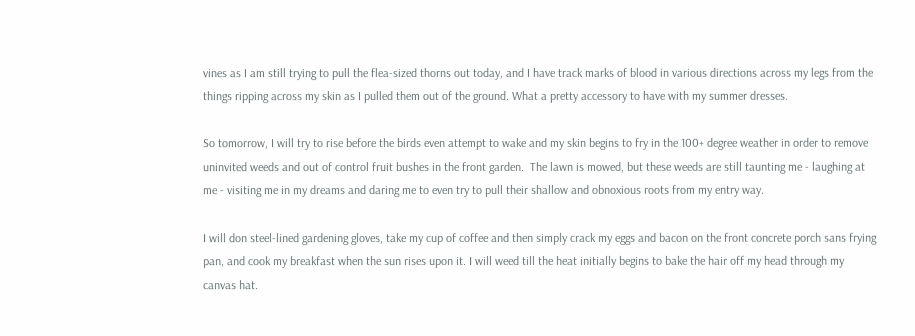vines as I am still trying to pull the flea-sized thorns out today, and I have track marks of blood in various directions across my legs from the things ripping across my skin as I pulled them out of the ground. What a pretty accessory to have with my summer dresses.

So tomorrow, I will try to rise before the birds even attempt to wake and my skin begins to fry in the 100+ degree weather in order to remove uninvited weeds and out of control fruit bushes in the front garden.  The lawn is mowed, but these weeds are still taunting me - laughing at me - visiting me in my dreams and daring me to even try to pull their shallow and obnoxious roots from my entry way.

I will don steel-lined gardening gloves, take my cup of coffee and then simply crack my eggs and bacon on the front concrete porch sans frying pan, and cook my breakfast when the sun rises upon it. I will weed till the heat initially begins to bake the hair off my head through my canvas hat.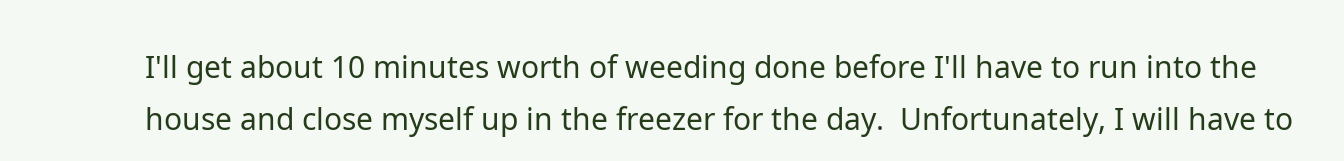I'll get about 10 minutes worth of weeding done before I'll have to run into the house and close myself up in the freezer for the day.  Unfortunately, I will have to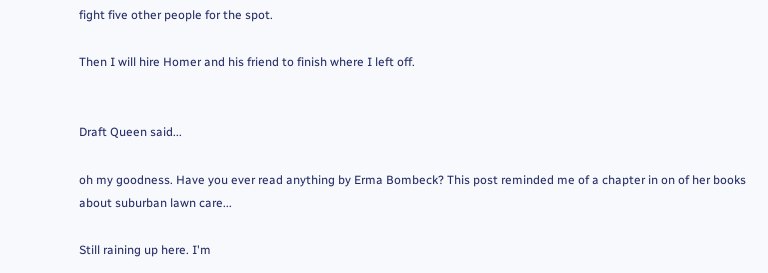fight five other people for the spot.

Then I will hire Homer and his friend to finish where I left off.


Draft Queen said...

oh my goodness. Have you ever read anything by Erma Bombeck? This post reminded me of a chapter in on of her books about suburban lawn care...

Still raining up here. I'm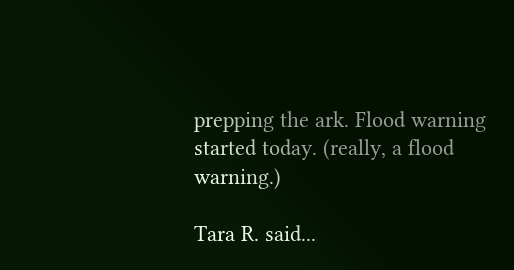prepping the ark. Flood warning started today. (really, a flood warning.)

Tara R. said...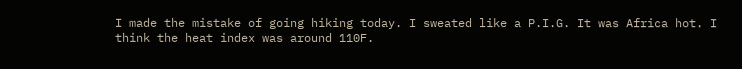I made the mistake of going hiking today. I sweated like a P.I.G. It was Africa hot. I think the heat index was around 110F.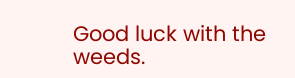Good luck with the weeds.